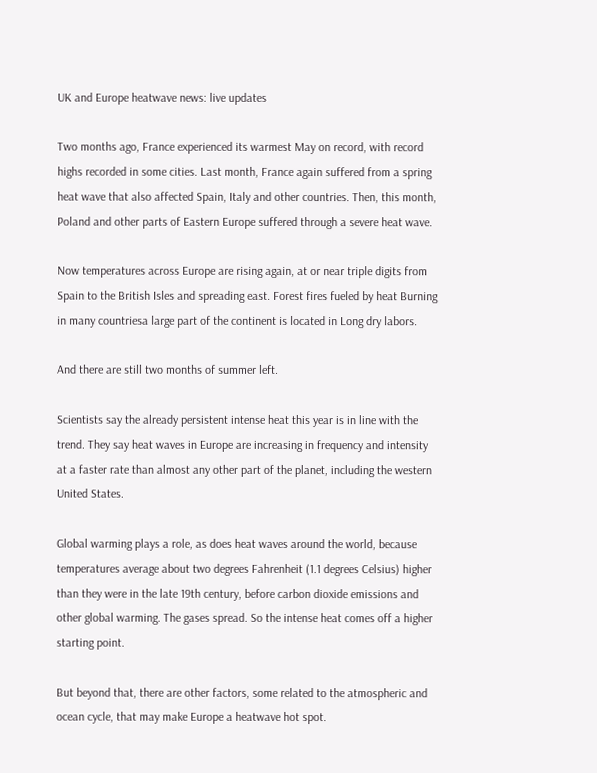UK and Europe heatwave news: live updates

Two months ago, France experienced its warmest May on record, with record highs recorded in some cities. Last month, France again suffered from a spring heat wave that also affected Spain, Italy and other countries. Then, this month, Poland and other parts of Eastern Europe suffered through a severe heat wave.

Now temperatures across Europe are rising again, at or near triple digits from Spain to the British Isles and spreading east. Forest fires fueled by heat Burning in many countriesa large part of the continent is located in Long dry labors.

And there are still two months of summer left.

Scientists say the already persistent intense heat this year is in line with the trend. They say heat waves in Europe are increasing in frequency and intensity at a faster rate than almost any other part of the planet, including the western United States.

Global warming plays a role, as does heat waves around the world, because temperatures average about two degrees Fahrenheit (1.1 degrees Celsius) higher than they were in the late 19th century, before carbon dioxide emissions and other global warming. The gases spread. So the intense heat comes off a higher starting point.

But beyond that, there are other factors, some related to the atmospheric and ocean cycle, that may make Europe a heatwave hot spot.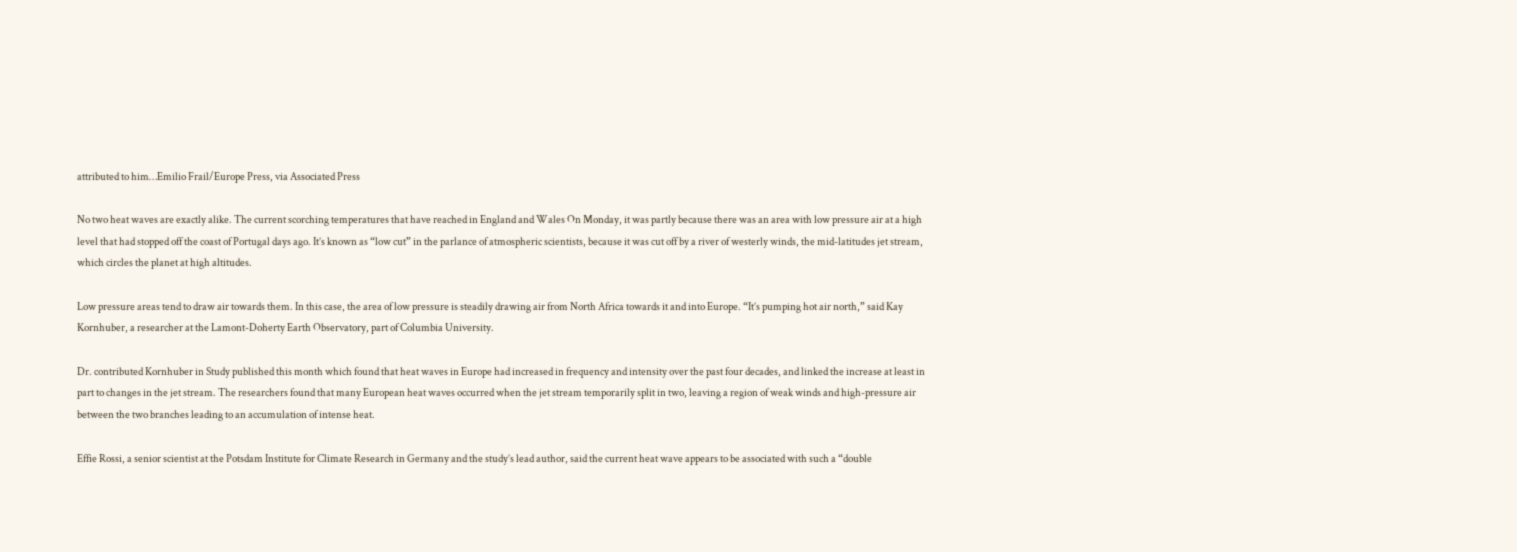attributed to him…Emilio Frail/Europe Press, via Associated Press

No two heat waves are exactly alike. The current scorching temperatures that have reached in England and Wales On Monday, it was partly because there was an area with low pressure air at a high level that had stopped off the coast of Portugal days ago. It’s known as “low cut” in the parlance of atmospheric scientists, because it was cut off by a river of westerly winds, the mid-latitudes jet stream, which circles the planet at high altitudes.

Low pressure areas tend to draw air towards them. In this case, the area of low pressure is steadily drawing air from North Africa towards it and into Europe. “It’s pumping hot air north,” said Kay Kornhuber, a researcher at the Lamont-Doherty Earth Observatory, part of Columbia University.

Dr. contributed Kornhuber in Study published this month which found that heat waves in Europe had increased in frequency and intensity over the past four decades, and linked the increase at least in part to changes in the jet stream. The researchers found that many European heat waves occurred when the jet stream temporarily split in two, leaving a region of weak winds and high-pressure air between the two branches leading to an accumulation of intense heat.

Effie Rossi, a senior scientist at the Potsdam Institute for Climate Research in Germany and the study’s lead author, said the current heat wave appears to be associated with such a “double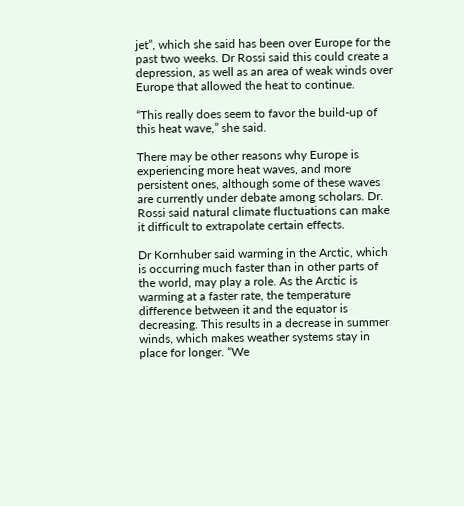jet”, which she said has been over Europe for the past two weeks. Dr Rossi said this could create a depression, as well as an area of weak winds over Europe that allowed the heat to continue.

“This really does seem to favor the build-up of this heat wave,” she said.

There may be other reasons why Europe is experiencing more heat waves, and more persistent ones, although some of these waves are currently under debate among scholars. Dr. Rossi said natural climate fluctuations can make it difficult to extrapolate certain effects.

Dr Kornhuber said warming in the Arctic, which is occurring much faster than in other parts of the world, may play a role. As the Arctic is warming at a faster rate, the temperature difference between it and the equator is decreasing. This results in a decrease in summer winds, which makes weather systems stay in place for longer. “We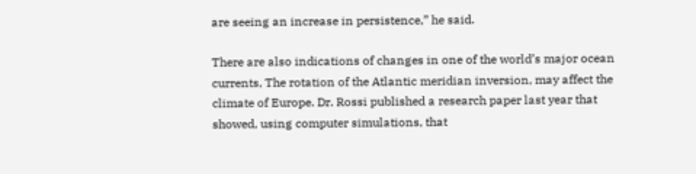are seeing an increase in persistence,” he said.

There are also indications of changes in one of the world’s major ocean currents, The rotation of the Atlantic meridian inversion, may affect the climate of Europe. Dr. Rossi published a research paper last year that showed, using computer simulations, that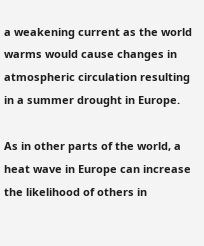a weakening current as the world warms would cause changes in atmospheric circulation resulting in a summer drought in Europe.

As in other parts of the world, a heat wave in Europe can increase the likelihood of others in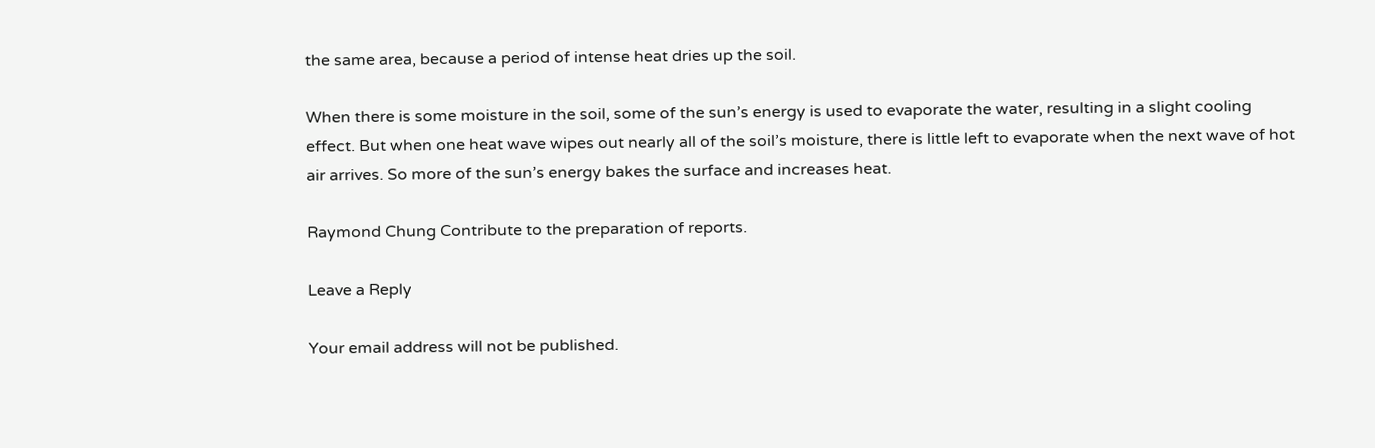the same area, because a period of intense heat dries up the soil.

When there is some moisture in the soil, some of the sun’s energy is used to evaporate the water, resulting in a slight cooling effect. But when one heat wave wipes out nearly all of the soil’s moisture, there is little left to evaporate when the next wave of hot air arrives. So more of the sun’s energy bakes the surface and increases heat.

Raymond Chung Contribute to the preparation of reports.

Leave a Reply

Your email address will not be published.